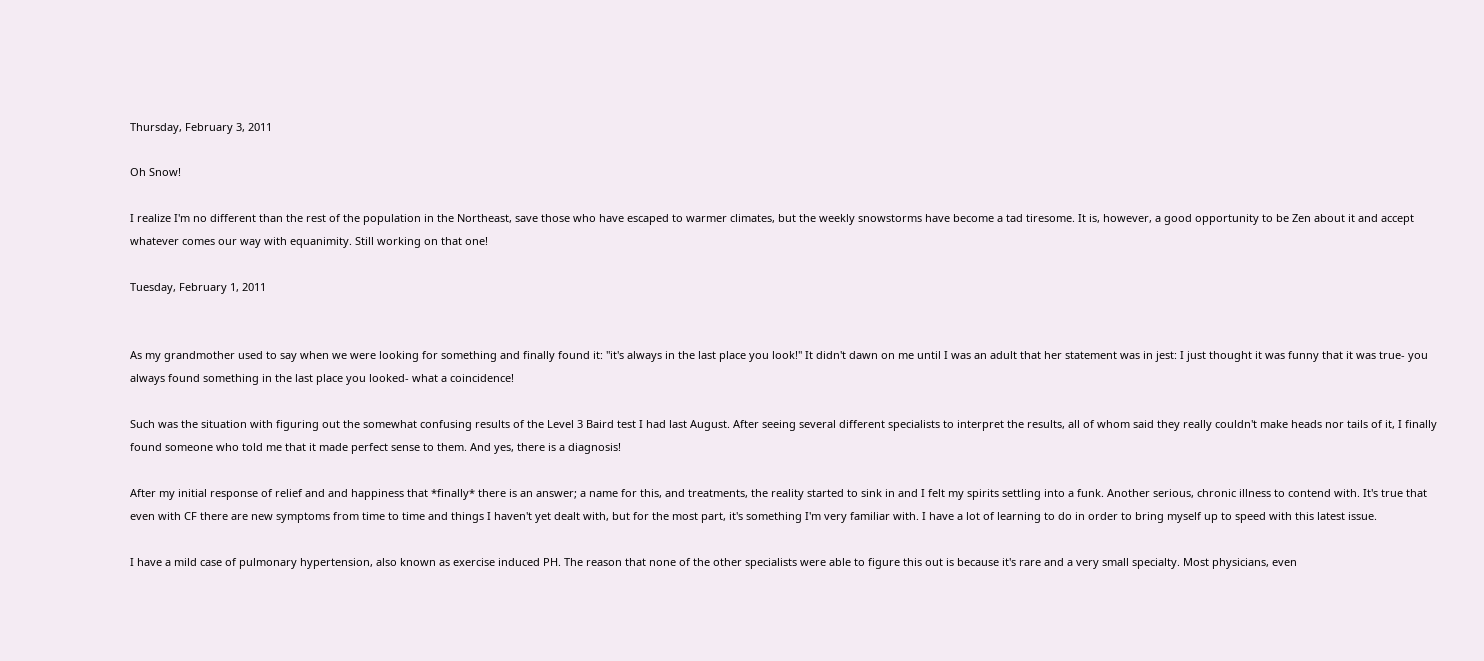Thursday, February 3, 2011

Oh Snow!

I realize I'm no different than the rest of the population in the Northeast, save those who have escaped to warmer climates, but the weekly snowstorms have become a tad tiresome. It is, however, a good opportunity to be Zen about it and accept whatever comes our way with equanimity. Still working on that one!

Tuesday, February 1, 2011


As my grandmother used to say when we were looking for something and finally found it: "it's always in the last place you look!" It didn't dawn on me until I was an adult that her statement was in jest: I just thought it was funny that it was true- you always found something in the last place you looked- what a coincidence!

Such was the situation with figuring out the somewhat confusing results of the Level 3 Baird test I had last August. After seeing several different specialists to interpret the results, all of whom said they really couldn't make heads nor tails of it, I finally found someone who told me that it made perfect sense to them. And yes, there is a diagnosis!

After my initial response of relief and and happiness that *finally* there is an answer; a name for this, and treatments, the reality started to sink in and I felt my spirits settling into a funk. Another serious, chronic illness to contend with. It's true that even with CF there are new symptoms from time to time and things I haven't yet dealt with, but for the most part, it's something I'm very familiar with. I have a lot of learning to do in order to bring myself up to speed with this latest issue.

I have a mild case of pulmonary hypertension, also known as exercise induced PH. The reason that none of the other specialists were able to figure this out is because it's rare and a very small specialty. Most physicians, even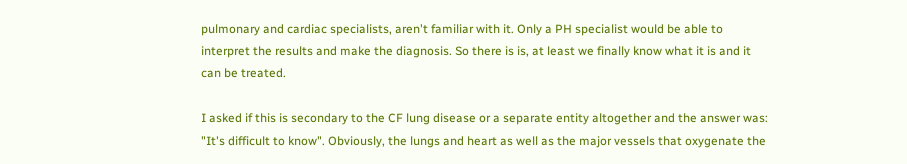pulmonary and cardiac specialists, aren't familiar with it. Only a PH specialist would be able to interpret the results and make the diagnosis. So there is is, at least we finally know what it is and it can be treated.

I asked if this is secondary to the CF lung disease or a separate entity altogether and the answer was: "It's difficult to know". Obviously, the lungs and heart as well as the major vessels that oxygenate the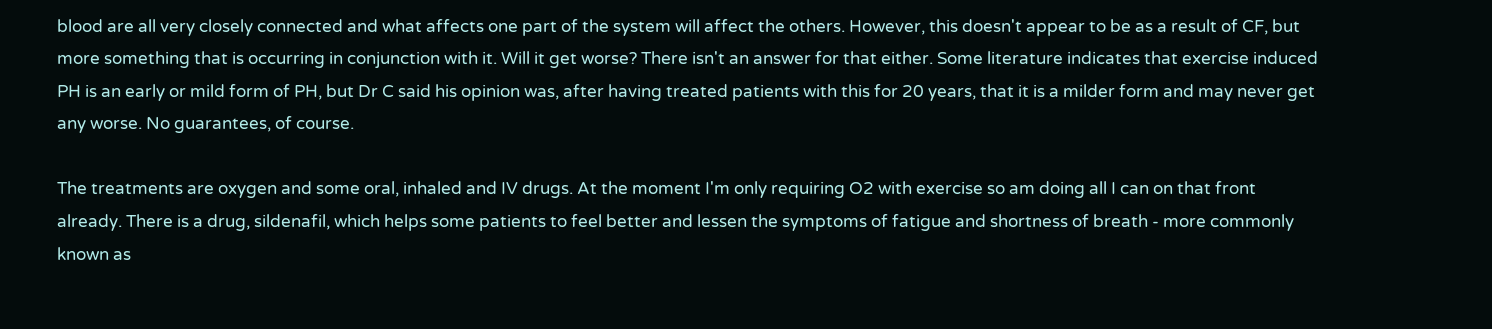blood are all very closely connected and what affects one part of the system will affect the others. However, this doesn't appear to be as a result of CF, but more something that is occurring in conjunction with it. Will it get worse? There isn't an answer for that either. Some literature indicates that exercise induced PH is an early or mild form of PH, but Dr C said his opinion was, after having treated patients with this for 20 years, that it is a milder form and may never get any worse. No guarantees, of course.

The treatments are oxygen and some oral, inhaled and IV drugs. At the moment I'm only requiring O2 with exercise so am doing all I can on that front already. There is a drug, sildenafil, which helps some patients to feel better and lessen the symptoms of fatigue and shortness of breath - more commonly known as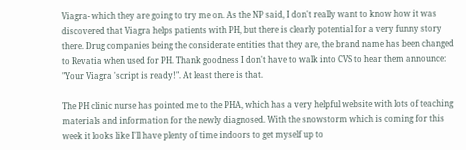Viagra- which they are going to try me on. As the NP said, I don't really want to know how it was discovered that Viagra helps patients with PH, but there is clearly potential for a very funny story there. Drug companies being the considerate entities that they are, the brand name has been changed to Revatia when used for PH. Thank goodness I don't have to walk into CVS to hear them announce: "Your Viagra 'script is ready!". At least there is that.

The PH clinic nurse has pointed me to the PHA, which has a very helpful website with lots of teaching materials and information for the newly diagnosed. With the snowstorm which is coming for this week it looks like I'll have plenty of time indoors to get myself up to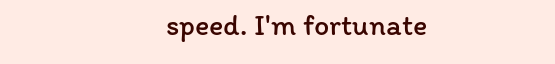speed. I'm fortunate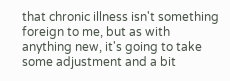that chronic illness isn't something foreign to me, but as with anything new, it's going to take some adjustment and a bit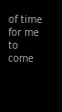of time for me to come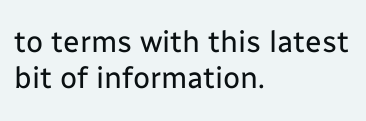to terms with this latest bit of information.